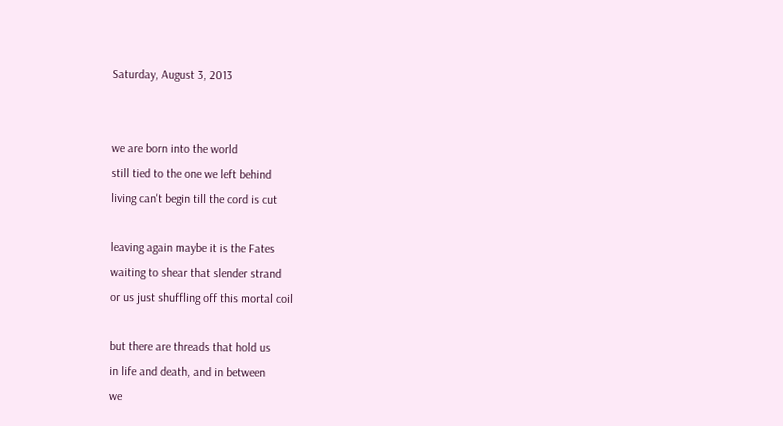Saturday, August 3, 2013


we are born into the world
still tied to the one we left behind
living can't begin till the cord is cut

leaving again maybe it is the Fates
waiting to shear that slender strand
or us just shuffling off this mortal coil

but there are threads that hold us
in life and death, and in between
we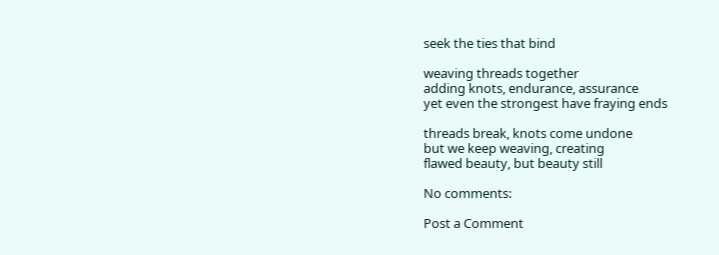seek the ties that bind

weaving threads together
adding knots, endurance, assurance
yet even the strongest have fraying ends

threads break, knots come undone
but we keep weaving, creating
flawed beauty, but beauty still

No comments:

Post a Comment